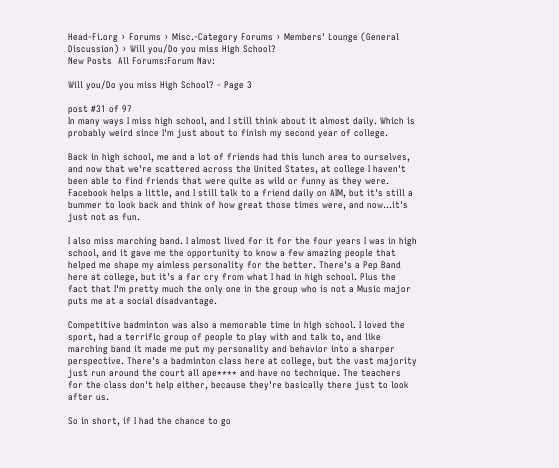Head-Fi.org › Forums › Misc.-Category Forums › Members' Lounge (General Discussion) › Will you/Do you miss High School?
New Posts  All Forums:Forum Nav:

Will you/Do you miss High School? - Page 3

post #31 of 97
In many ways I miss high school, and I still think about it almost daily. Which is probably weird since I'm just about to finish my second year of college.

Back in high school, me and a lot of friends had this lunch area to ourselves, and now that we're scattered across the United States, at college I haven't been able to find friends that were quite as wild or funny as they were. Facebook helps a little, and I still talk to a friend daily on AIM, but it's still a bummer to look back and think of how great those times were, and now...it's just not as fun.

I also miss marching band. I almost lived for it for the four years I was in high school, and it gave me the opportunity to know a few amazing people that helped me shape my aimless personality for the better. There's a Pep Band here at college, but it's a far cry from what I had in high school. Plus the fact that I'm pretty much the only one in the group who is not a Music major puts me at a social disadvantage.

Competitive badminton was also a memorable time in high school. I loved the sport, had a terrific group of people to play with and talk to, and like marching band it made me put my personality and behavior into a sharper perspective. There's a badminton class here at college, but the vast majority just run around the court all ape**** and have no technique. The teachers for the class don't help either, because they're basically there just to look after us.

So in short, if I had the chance to go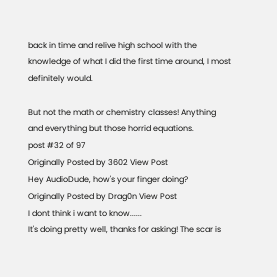back in time and relive high school with the knowledge of what I did the first time around, I most definitely would.

But not the math or chemistry classes! Anything and everything but those horrid equations.
post #32 of 97
Originally Posted by 3602 View Post
Hey AudioDude, how's your finger doing?
Originally Posted by Drag0n View Post
I dont think i want to know......
It's doing pretty well, thanks for asking! The scar is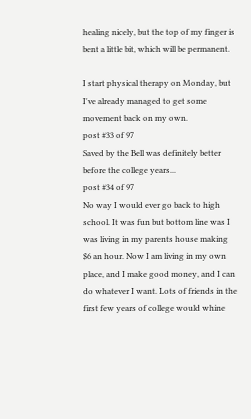healing nicely, but the top of my finger is bent a little bit, which will be permanent.

I start physical therapy on Monday, but I've already managed to get some movement back on my own.
post #33 of 97
Saved by the Bell was definitely better before the college years...
post #34 of 97
No way I would ever go back to high school. It was fun but bottom line was I was living in my parents house making $6 an hour. Now I am living in my own place, and I make good money, and I can do whatever I want. Lots of friends in the first few years of college would whine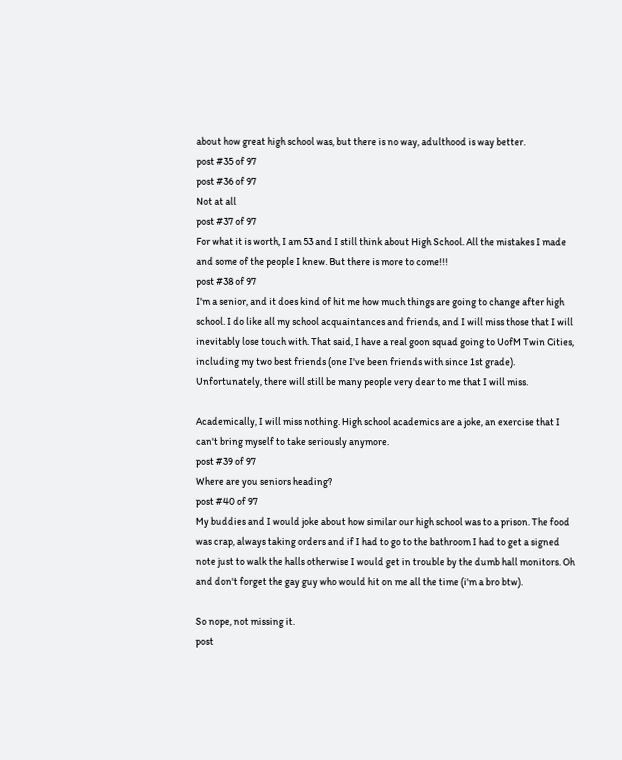about how great high school was, but there is no way, adulthood is way better.
post #35 of 97
post #36 of 97
Not at all
post #37 of 97
For what it is worth, I am 53 and I still think about High School. All the mistakes I made and some of the people I knew. But there is more to come!!!
post #38 of 97
I'm a senior, and it does kind of hit me how much things are going to change after high school. I do like all my school acquaintances and friends, and I will miss those that I will inevitably lose touch with. That said, I have a real goon squad going to UofM Twin Cities, including my two best friends (one I've been friends with since 1st grade). Unfortunately, there will still be many people very dear to me that I will miss.

Academically, I will miss nothing. High school academics are a joke, an exercise that I can't bring myself to take seriously anymore.
post #39 of 97
Where are you seniors heading?
post #40 of 97
My buddies and I would joke about how similar our high school was to a prison. The food was crap, always taking orders and if I had to go to the bathroom I had to get a signed note just to walk the halls otherwise I would get in trouble by the dumb hall monitors. Oh and don't forget the gay guy who would hit on me all the time (i'm a bro btw).

So nope, not missing it.
post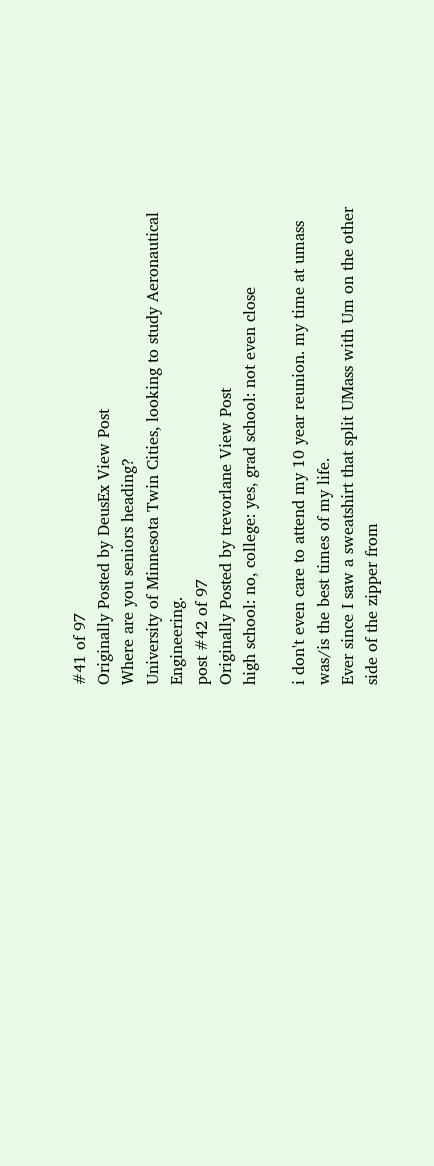#41 of 97
Originally Posted by DeusEx View Post
Where are you seniors heading?
University of Minnesota Twin Cities, looking to study Aeronautical Engineering.
post #42 of 97
Originally Posted by trevorlane View Post
high school: no, college: yes, grad school: not even close

i don't even care to attend my 10 year reunion. my time at umass was/is the best times of my life.
Ever since I saw a sweatshirt that split UMass with Um on the other side of the zipper from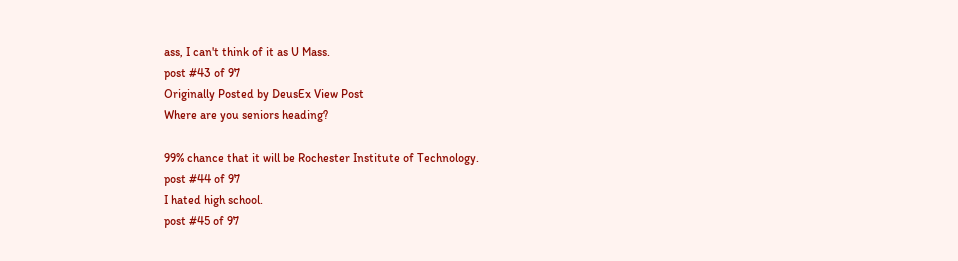ass, I can't think of it as U Mass.
post #43 of 97
Originally Posted by DeusEx View Post
Where are you seniors heading?

99% chance that it will be Rochester Institute of Technology.
post #44 of 97
I hated high school.
post #45 of 97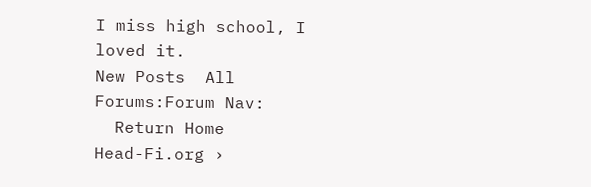I miss high school, I loved it.
New Posts  All Forums:Forum Nav:
  Return Home
Head-Fi.org ›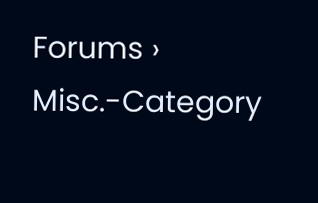Forums › Misc.-Category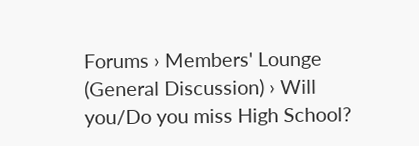Forums › Members' Lounge (General Discussion) › Will you/Do you miss High School?